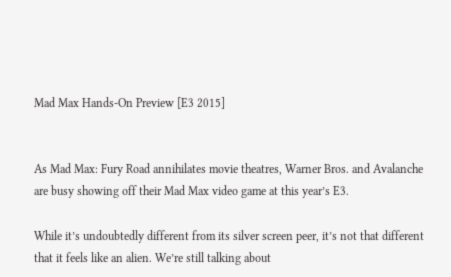Mad Max Hands-On Preview [E3 2015]


As Mad Max: Fury Road annihilates movie theatres, Warner Bros. and Avalanche are busy showing off their Mad Max video game at this year’s E3.

While it’s undoubtedly different from its silver screen peer, it’s not that different that it feels like an alien. We’re still talking about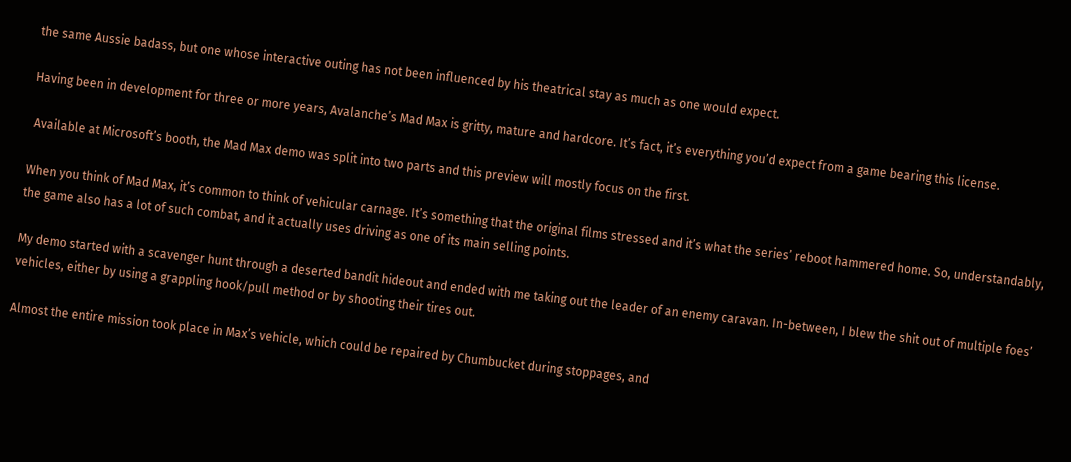the same Aussie badass, but one whose interactive outing has not been influenced by his theatrical stay as much as one would expect.

Having been in development for three or more years, Avalanche’s Mad Max is gritty, mature and hardcore. It’s fact, it’s everything you’d expect from a game bearing this license.

 Available at Microsoft’s booth, the Mad Max demo was split into two parts and this preview will mostly focus on the first.

When you think of Mad Max, it’s common to think of vehicular carnage. It’s something that the original films stressed and it’s what the series’ reboot hammered home. So, understandably, the game also has a lot of such combat, and it actually uses driving as one of its main selling points.

My demo started with a scavenger hunt through a deserted bandit hideout and ended with me taking out the leader of an enemy caravan. In-between, I blew the shit out of multiple foes’ vehicles, either by using a grappling hook/pull method or by shooting their tires out.

Almost the entire mission took place in Max’s vehicle, which could be repaired by Chumbucket during stoppages, and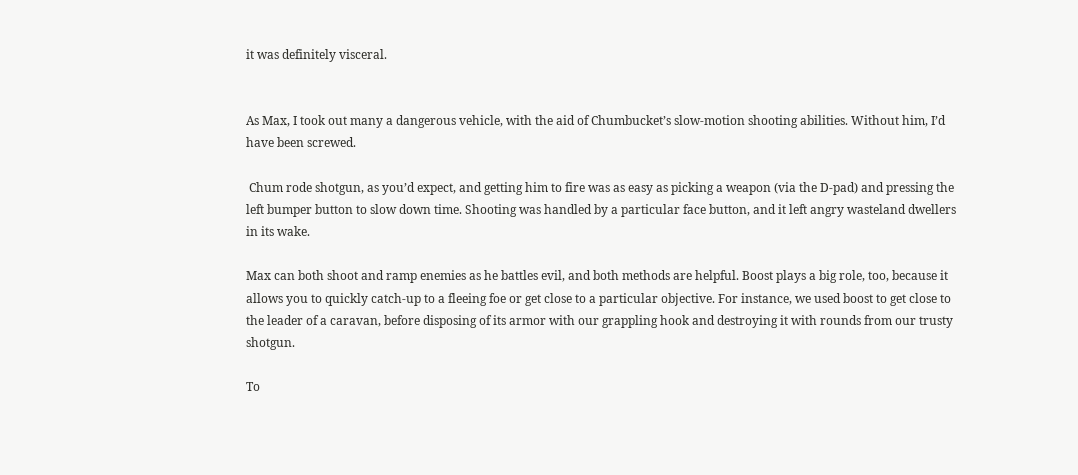it was definitely visceral.


As Max, I took out many a dangerous vehicle, with the aid of Chumbucket’s slow-motion shooting abilities. Without him, I’d have been screwed.

 Chum rode shotgun, as you’d expect, and getting him to fire was as easy as picking a weapon (via the D-pad) and pressing the left bumper button to slow down time. Shooting was handled by a particular face button, and it left angry wasteland dwellers in its wake.

Max can both shoot and ramp enemies as he battles evil, and both methods are helpful. Boost plays a big role, too, because it allows you to quickly catch-up to a fleeing foe or get close to a particular objective. For instance, we used boost to get close to the leader of a caravan, before disposing of its armor with our grappling hook and destroying it with rounds from our trusty shotgun.

To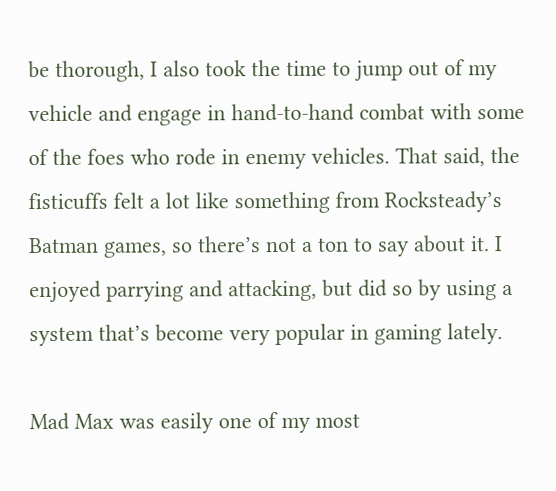be thorough, I also took the time to jump out of my vehicle and engage in hand-to-hand combat with some of the foes who rode in enemy vehicles. That said, the fisticuffs felt a lot like something from Rocksteady’s Batman games, so there’s not a ton to say about it. I enjoyed parrying and attacking, but did so by using a system that’s become very popular in gaming lately.

Mad Max was easily one of my most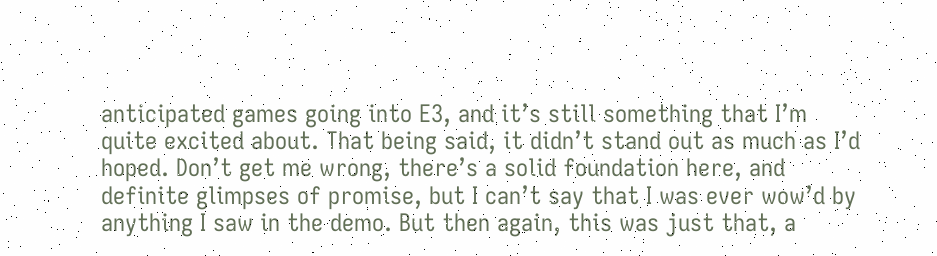anticipated games going into E3, and it’s still something that I’m quite excited about. That being said, it didn’t stand out as much as I’d hoped. Don’t get me wrong, there’s a solid foundation here, and definite glimpses of promise, but I can’t say that I was ever wow’d by anything I saw in the demo. But then again, this was just that, a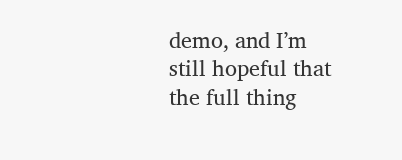demo, and I’m still hopeful that the full thing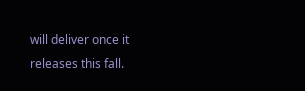will deliver once it releases this fall.